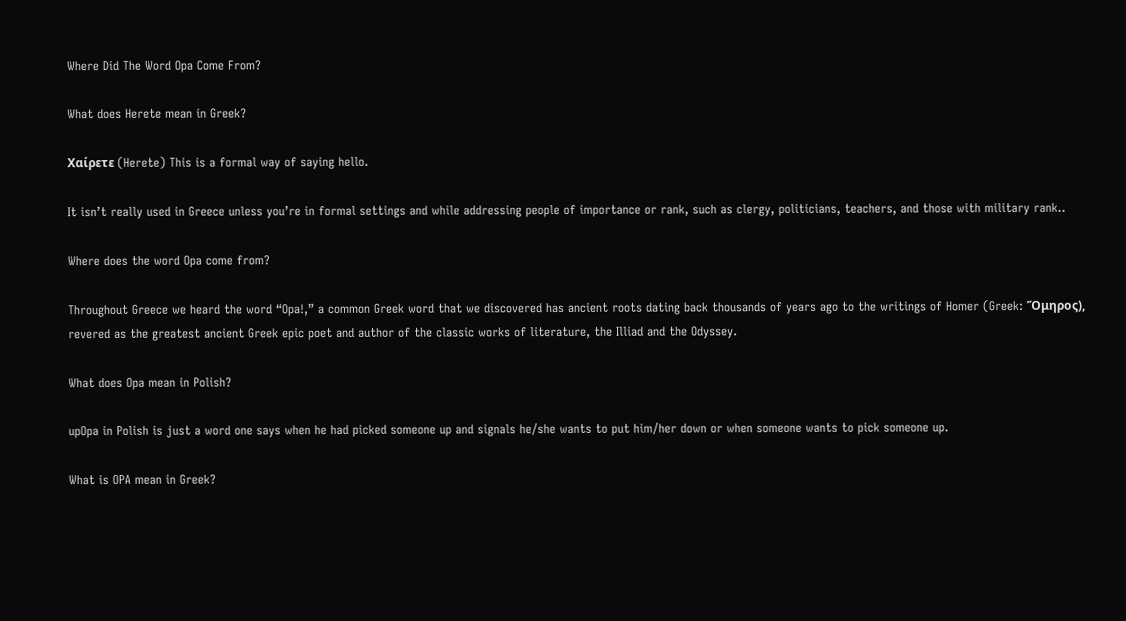Where Did The Word Opa Come From?

What does Herete mean in Greek?

Χαίρετε (Herete) This is a formal way of saying hello.

It isn’t really used in Greece unless you’re in formal settings and while addressing people of importance or rank, such as clergy, politicians, teachers, and those with military rank..

Where does the word Opa come from?

Throughout Greece we heard the word “Opa!,” a common Greek word that we discovered has ancient roots dating back thousands of years ago to the writings of Homer (Greek: Ὅμηρος), revered as the greatest ancient Greek epic poet and author of the classic works of literature, the Illiad and the Odyssey.

What does Opa mean in Polish?

upOpa in Polish is just a word one says when he had picked someone up and signals he/she wants to put him/her down or when someone wants to pick someone up.

What is OPA mean in Greek?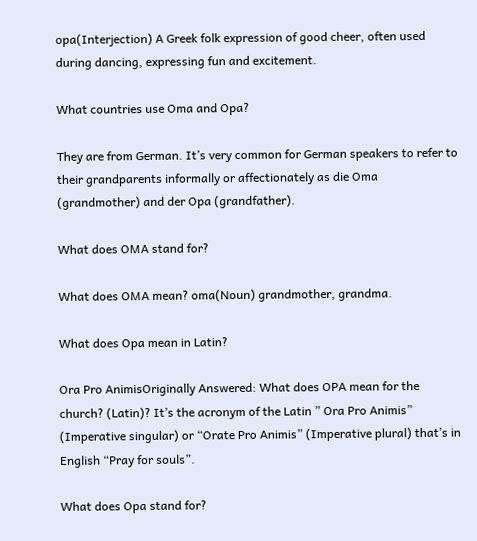opa(Interjection) A Greek folk expression of good cheer, often used during dancing, expressing fun and excitement.

What countries use Oma and Opa?

They are from German. It’s very common for German speakers to refer to their grandparents informally or affectionately as die Oma (grandmother) and der Opa (grandfather).

What does OMA stand for?

What does OMA mean? oma(Noun) grandmother, grandma.

What does Opa mean in Latin?

Ora Pro AnimisOriginally Answered: What does OPA mean for the church? (Latin)? It’s the acronym of the Latin ” Ora Pro Animis” (Imperative singular) or “Orate Pro Animis” (Imperative plural) that’s in English “Pray for souls”.

What does Opa stand for?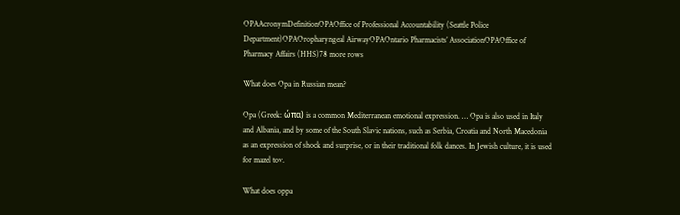OPAAcronymDefinitionOPAOffice of Professional Accountability (Seattle Police Department)OPAOropharyngeal AirwayOPAOntario Pharmacists’ AssociationOPAOffice of Pharmacy Affairs (HHS)78 more rows

What does Opa in Russian mean?

Opa (Greek: ώπα) is a common Mediterranean emotional expression. … Opa is also used in Italy and Albania, and by some of the South Slavic nations, such as Serbia, Croatia and North Macedonia as an expression of shock and surprise, or in their traditional folk dances. In Jewish culture, it is used for mazel tov.

What does oppa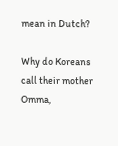mean in Dutch?

Why do Koreans call their mother Omma,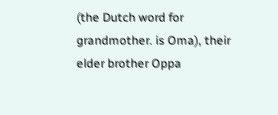(the Dutch word for grandmother. is Oma), their elder brother Oppa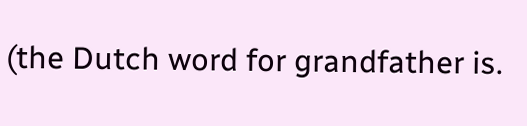(the Dutch word for grandfather is.